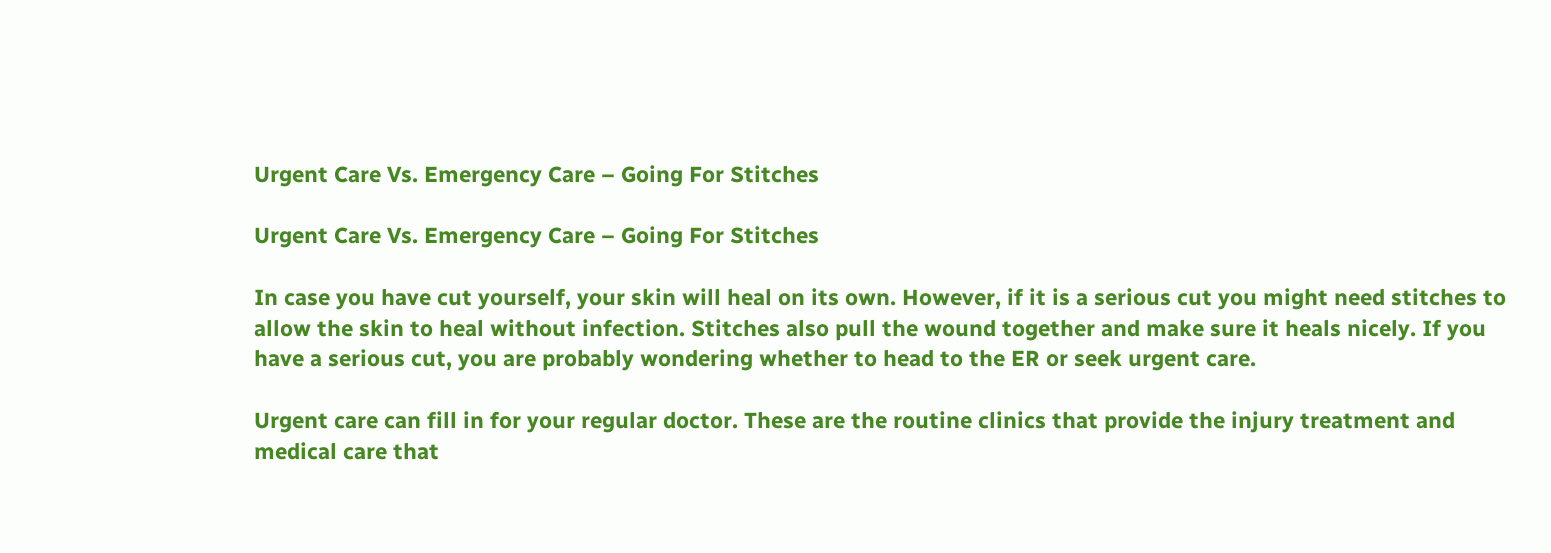Urgent Care Vs. Emergency Care – Going For Stitches

Urgent Care Vs. Emergency Care – Going For Stitches

In case you have cut yourself, your skin will heal on its own. However, if it is a serious cut you might need stitches to allow the skin to heal without infection. Stitches also pull the wound together and make sure it heals nicely. If you have a serious cut, you are probably wondering whether to head to the ER or seek urgent care.

Urgent care can fill in for your regular doctor. These are the routine clinics that provide the injury treatment and medical care that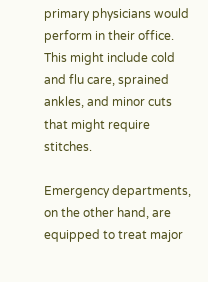primary physicians would perform in their office. This might include cold and flu care, sprained ankles, and minor cuts that might require stitches.

Emergency departments, on the other hand, are equipped to treat major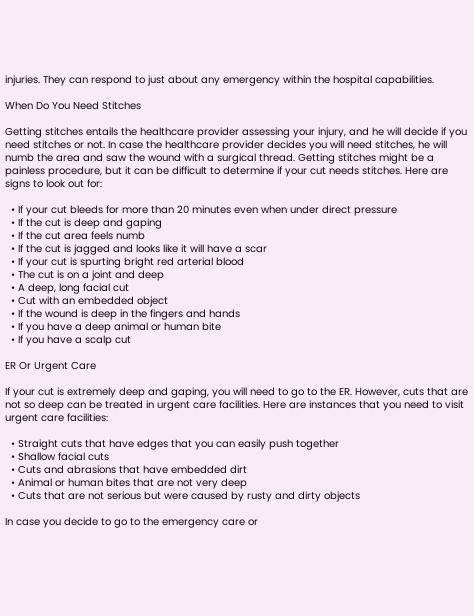injuries. They can respond to just about any emergency within the hospital capabilities.

When Do You Need Stitches

Getting stitches entails the healthcare provider assessing your injury, and he will decide if you need stitches or not. In case the healthcare provider decides you will need stitches, he will numb the area and saw the wound with a surgical thread. Getting stitches might be a painless procedure, but it can be difficult to determine if your cut needs stitches. Here are signs to look out for:

  • If your cut bleeds for more than 20 minutes even when under direct pressure
  • If the cut is deep and gaping
  • If the cut area feels numb
  • If the cut is jagged and looks like it will have a scar
  • If your cut is spurting bright red arterial blood
  • The cut is on a joint and deep
  • A deep, long facial cut
  • Cut with an embedded object
  • If the wound is deep in the fingers and hands
  • If you have a deep animal or human bite
  • If you have a scalp cut

ER Or Urgent Care

If your cut is extremely deep and gaping, you will need to go to the ER. However, cuts that are not so deep can be treated in urgent care facilities. Here are instances that you need to visit urgent care facilities:

  • Straight cuts that have edges that you can easily push together
  • Shallow facial cuts
  • Cuts and abrasions that have embedded dirt
  • Animal or human bites that are not very deep
  • Cuts that are not serious but were caused by rusty and dirty objects

In case you decide to go to the emergency care or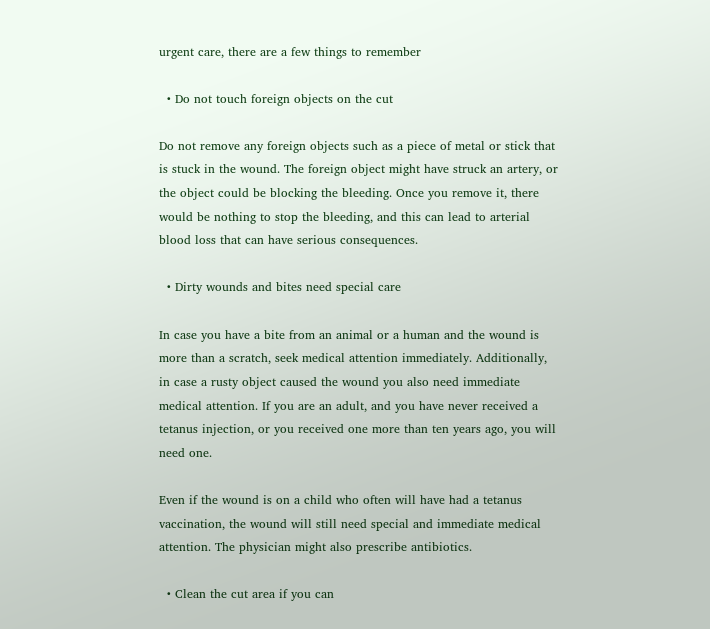urgent care, there are a few things to remember

  • Do not touch foreign objects on the cut

Do not remove any foreign objects such as a piece of metal or stick that is stuck in the wound. The foreign object might have struck an artery, or the object could be blocking the bleeding. Once you remove it, there would be nothing to stop the bleeding, and this can lead to arterial blood loss that can have serious consequences.

  • Dirty wounds and bites need special care

In case you have a bite from an animal or a human and the wound is more than a scratch, seek medical attention immediately. Additionally, in case a rusty object caused the wound you also need immediate medical attention. If you are an adult, and you have never received a tetanus injection, or you received one more than ten years ago, you will need one.

Even if the wound is on a child who often will have had a tetanus vaccination, the wound will still need special and immediate medical attention. The physician might also prescribe antibiotics.

  • Clean the cut area if you can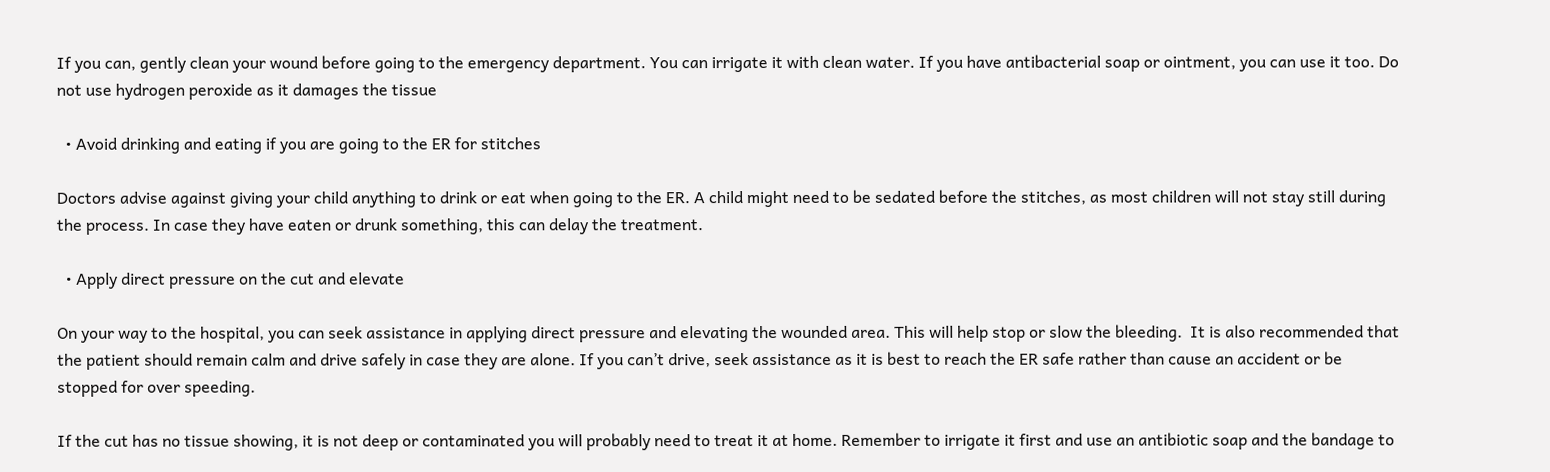If you can, gently clean your wound before going to the emergency department. You can irrigate it with clean water. If you have antibacterial soap or ointment, you can use it too. Do not use hydrogen peroxide as it damages the tissue

  • Avoid drinking and eating if you are going to the ER for stitches

Doctors advise against giving your child anything to drink or eat when going to the ER. A child might need to be sedated before the stitches, as most children will not stay still during the process. In case they have eaten or drunk something, this can delay the treatment.

  • Apply direct pressure on the cut and elevate

On your way to the hospital, you can seek assistance in applying direct pressure and elevating the wounded area. This will help stop or slow the bleeding.  It is also recommended that the patient should remain calm and drive safely in case they are alone. If you can’t drive, seek assistance as it is best to reach the ER safe rather than cause an accident or be stopped for over speeding.

If the cut has no tissue showing, it is not deep or contaminated you will probably need to treat it at home. Remember to irrigate it first and use an antibiotic soap and the bandage to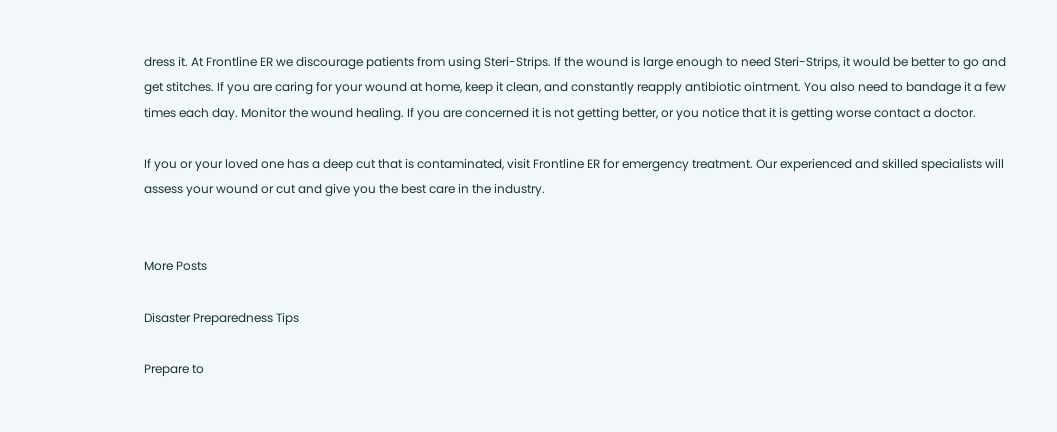dress it. At Frontline ER we discourage patients from using Steri-Strips. If the wound is large enough to need Steri-Strips, it would be better to go and get stitches. If you are caring for your wound at home, keep it clean, and constantly reapply antibiotic ointment. You also need to bandage it a few times each day. Monitor the wound healing. If you are concerned it is not getting better, or you notice that it is getting worse contact a doctor.

If you or your loved one has a deep cut that is contaminated, visit Frontline ER for emergency treatment. Our experienced and skilled specialists will assess your wound or cut and give you the best care in the industry.


More Posts

Disaster Preparedness Tips

Prepare to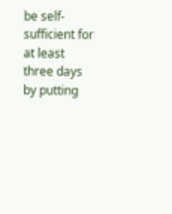be self-sufficient for at least three days by putting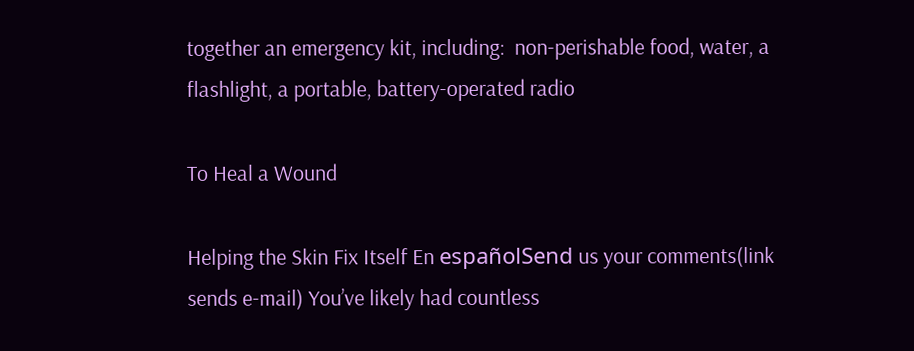together an emergency kit, including:  non-perishable food, water, a flashlight, a portable, battery-operated radio

To Heal a Wound

Helping the Skin Fix Itself En españolSend us your comments(link sends e-mail) You’ve likely had countless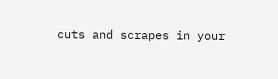cuts and scrapes in your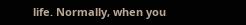life. Normally, when you